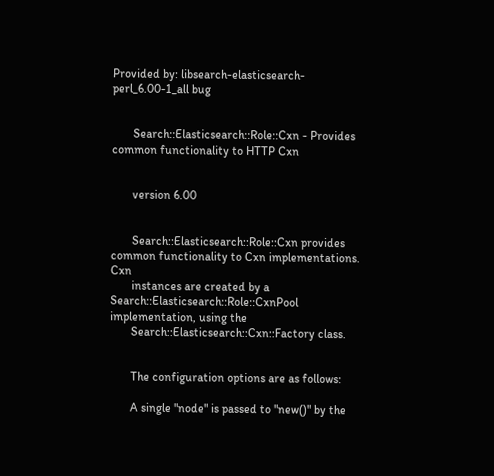Provided by: libsearch-elasticsearch-perl_6.00-1_all bug


       Search::Elasticsearch::Role::Cxn - Provides common functionality to HTTP Cxn


       version 6.00


       Search::Elasticsearch::Role::Cxn provides common functionality to Cxn implementations. Cxn
       instances are created by a Search::Elasticsearch::Role::CxnPool implementation, using the
       Search::Elasticsearch::Cxn::Factory class.


       The configuration options are as follows:

       A single "node" is passed to "new()" by the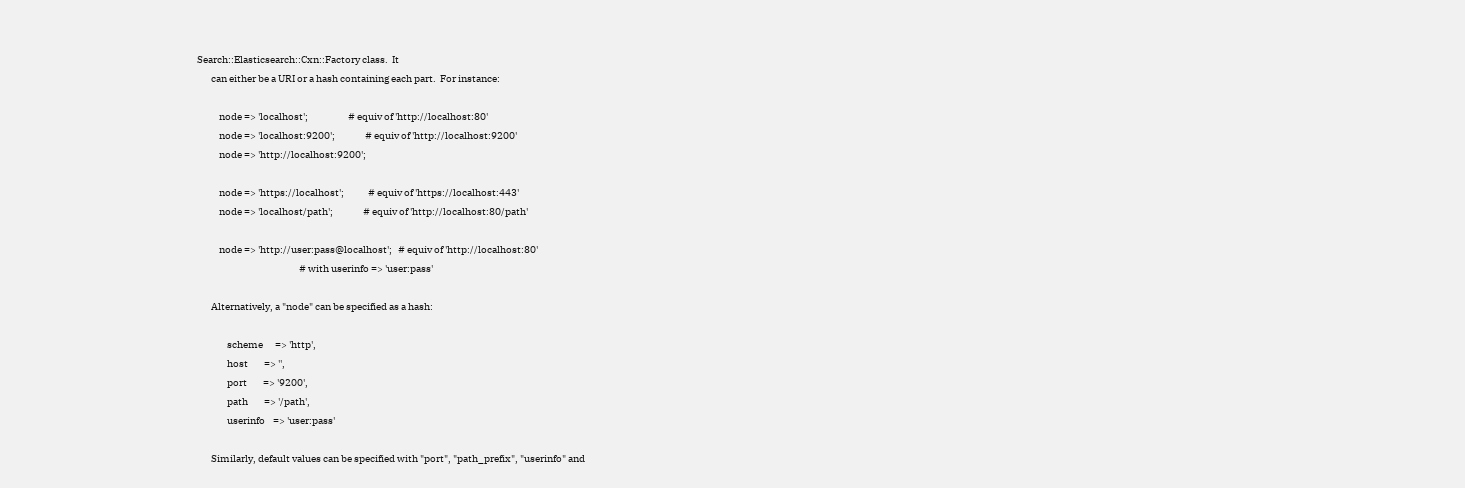Search::Elasticsearch::Cxn::Factory class.  It
       can either be a URI or a hash containing each part.  For instance:

           node => 'localhost';                    # equiv of 'http://localhost:80'
           node => 'localhost:9200';               # equiv of 'http://localhost:9200'
           node => 'http://localhost:9200';

           node => 'https://localhost';            # equiv of 'https://localhost:443'
           node => 'localhost/path';               # equiv of 'http://localhost:80/path'

           node => 'http://user:pass@localhost';   # equiv of 'http://localhost:80'
                                                   # with userinfo => 'user:pass'

       Alternatively, a "node" can be specified as a hash:

               scheme      => 'http',
               host        => '',
               port        => '9200',
               path        => '/path',
               userinfo    => 'user:pass'

       Similarly, default values can be specified with "port", "path_prefix", "userinfo" and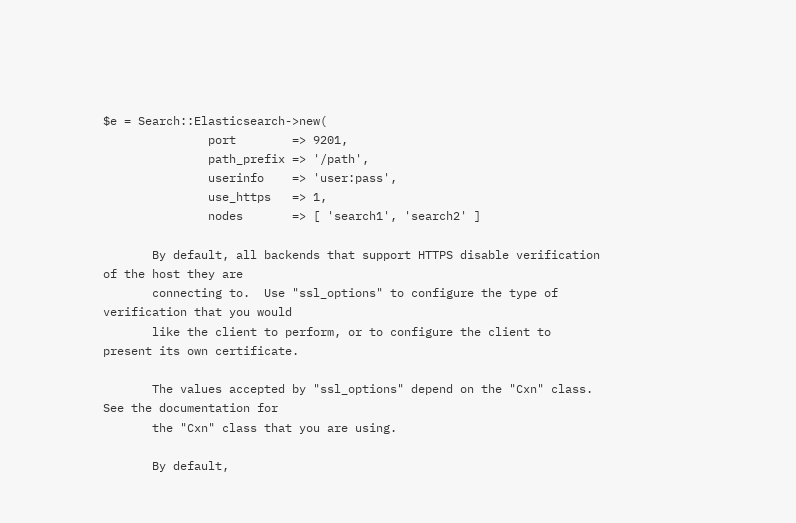$e = Search::Elasticsearch->new(
               port        => 9201,
               path_prefix => '/path',
               userinfo    => 'user:pass',
               use_https   => 1,
               nodes       => [ 'search1', 'search2' ]

       By default, all backends that support HTTPS disable verification of the host they are
       connecting to.  Use "ssl_options" to configure the type of verification that you would
       like the client to perform, or to configure the client to present its own certificate.

       The values accepted by "ssl_options" depend on the "Cxn" class.  See the documentation for
       the "Cxn" class that you are using.

       By default,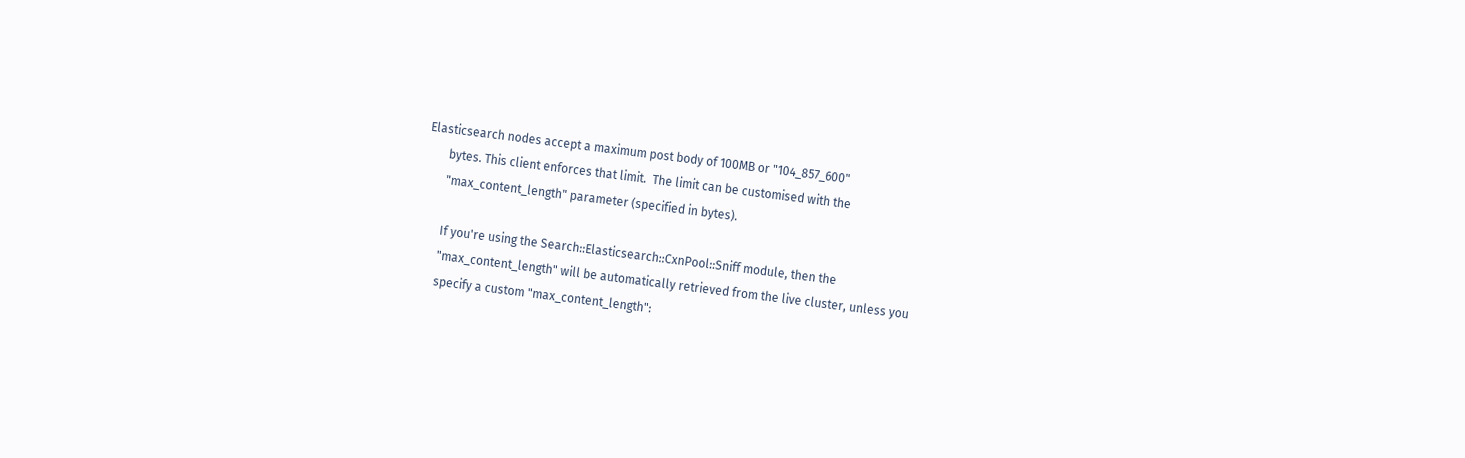Elasticsearch nodes accept a maximum post body of 100MB or "104_857_600"
       bytes. This client enforces that limit.  The limit can be customised with the
       "max_content_length" parameter (specified in bytes).

       If you're using the Search::Elasticsearch::CxnPool::Sniff module, then the
       "max_content_length" will be automatically retrieved from the live cluster, unless you
       specify a custom "max_content_length":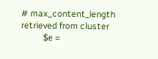# max_content_length retrieved from cluster
           $e =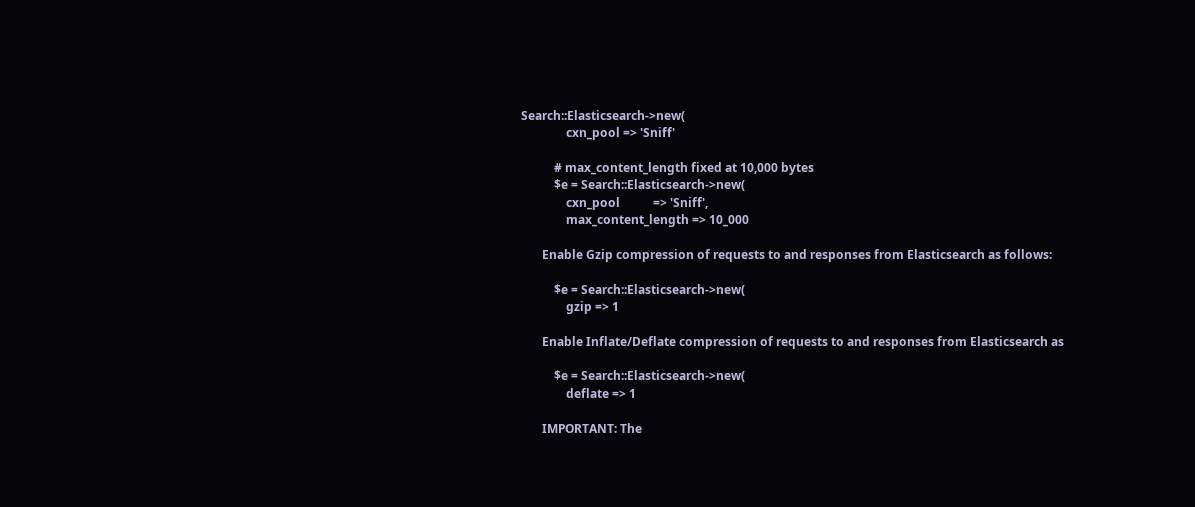Search::Elasticsearch->new(
               cxn_pool => 'Sniff'

           # max_content_length fixed at 10,000 bytes
           $e = Search::Elasticsearch->new(
               cxn_pool           => 'Sniff',
               max_content_length => 10_000

       Enable Gzip compression of requests to and responses from Elasticsearch as follows:

           $e = Search::Elasticsearch->new(
               gzip => 1

       Enable Inflate/Deflate compression of requests to and responses from Elasticsearch as

           $e = Search::Elasticsearch->new(
               deflate => 1

       IMPORTANT: The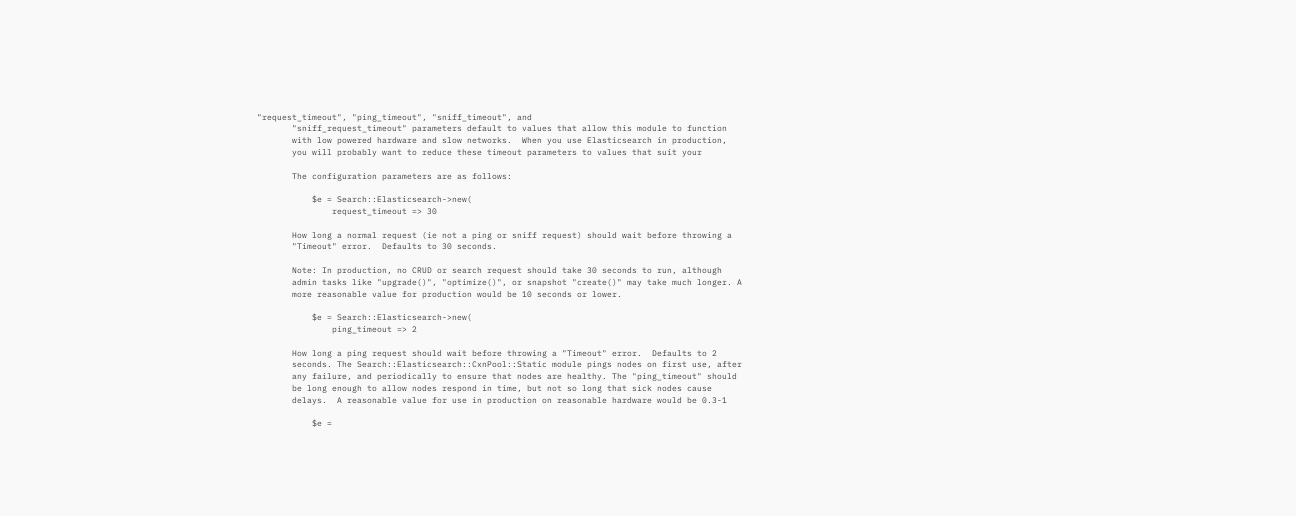"request_timeout", "ping_timeout", "sniff_timeout", and
       "sniff_request_timeout" parameters default to values that allow this module to function
       with low powered hardware and slow networks.  When you use Elasticsearch in production,
       you will probably want to reduce these timeout parameters to values that suit your

       The configuration parameters are as follows:

           $e = Search::Elasticsearch->new(
               request_timeout => 30

       How long a normal request (ie not a ping or sniff request) should wait before throwing a
       "Timeout" error.  Defaults to 30 seconds.

       Note: In production, no CRUD or search request should take 30 seconds to run, although
       admin tasks like "upgrade()", "optimize()", or snapshot "create()" may take much longer. A
       more reasonable value for production would be 10 seconds or lower.

           $e = Search::Elasticsearch->new(
               ping_timeout => 2

       How long a ping request should wait before throwing a "Timeout" error.  Defaults to 2
       seconds. The Search::Elasticsearch::CxnPool::Static module pings nodes on first use, after
       any failure, and periodically to ensure that nodes are healthy. The "ping_timeout" should
       be long enough to allow nodes respond in time, but not so long that sick nodes cause
       delays.  A reasonable value for use in production on reasonable hardware would be 0.3-1

           $e =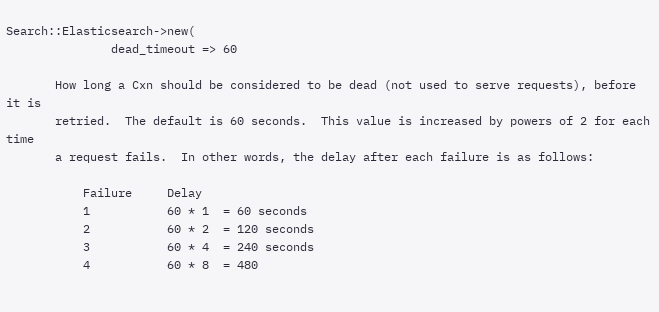Search::Elasticsearch->new(
               dead_timeout => 60

       How long a Cxn should be considered to be dead (not used to serve requests), before it is
       retried.  The default is 60 seconds.  This value is increased by powers of 2 for each time
       a request fails.  In other words, the delay after each failure is as follows:

           Failure     Delay
           1           60 * 1  = 60 seconds
           2           60 * 2  = 120 seconds
           3           60 * 4  = 240 seconds
           4           60 * 8  = 480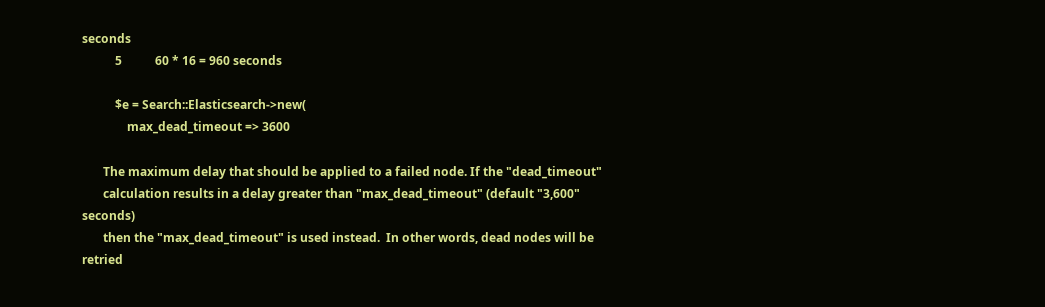seconds
           5           60 * 16 = 960 seconds

           $e = Search::Elasticsearch->new(
               max_dead_timeout => 3600

       The maximum delay that should be applied to a failed node. If the "dead_timeout"
       calculation results in a delay greater than "max_dead_timeout" (default "3,600" seconds)
       then the "max_dead_timeout" is used instead.  In other words, dead nodes will be retried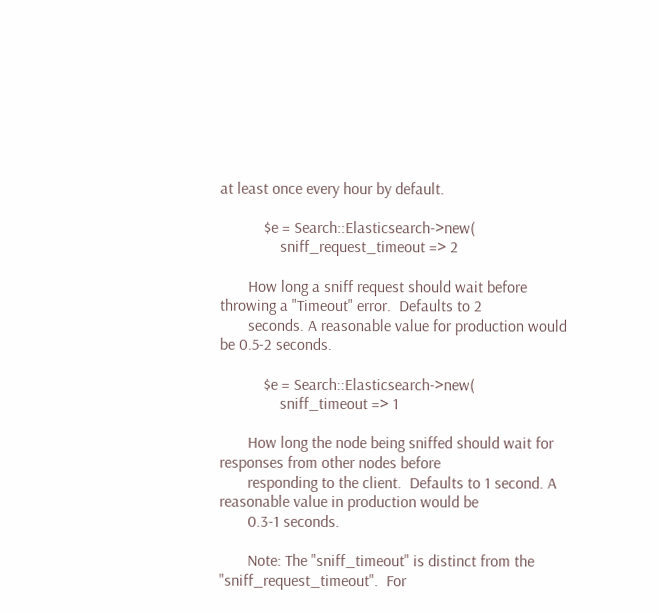at least once every hour by default.

           $e = Search::Elasticsearch->new(
               sniff_request_timeout => 2

       How long a sniff request should wait before throwing a "Timeout" error.  Defaults to 2
       seconds. A reasonable value for production would be 0.5-2 seconds.

           $e = Search::Elasticsearch->new(
               sniff_timeout => 1

       How long the node being sniffed should wait for responses from other nodes before
       responding to the client.  Defaults to 1 second. A reasonable value in production would be
       0.3-1 seconds.

       Note: The "sniff_timeout" is distinct from the "sniff_request_timeout".  For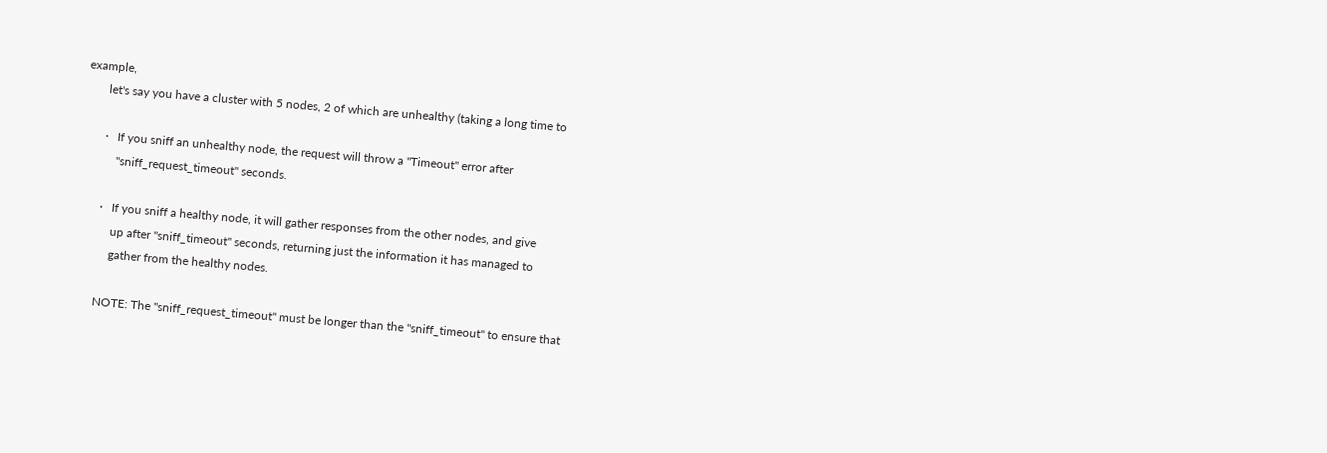example,
       let's say you have a cluster with 5 nodes, 2 of which are unhealthy (taking a long time to

       ·   If you sniff an unhealthy node, the request will throw a "Timeout" error after
           "sniff_request_timeout" seconds.

       ·   If you sniff a healthy node, it will gather responses from the other nodes, and give
           up after "sniff_timeout" seconds, returning just the information it has managed to
           gather from the healthy nodes.

       NOTE: The "sniff_request_timeout" must be longer than the "sniff_timeout" to ensure that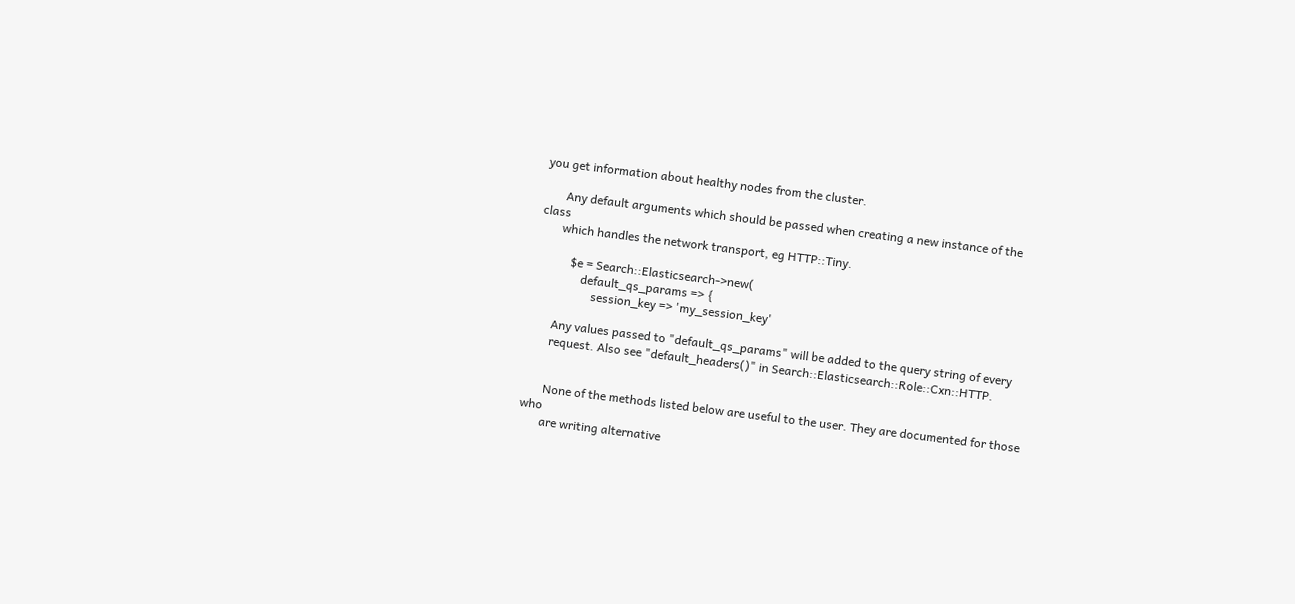you get information about healthy nodes from the cluster.

       Any default arguments which should be passed when creating a new instance of the class
       which handles the network transport, eg HTTP::Tiny.

           $e = Search::Elasticsearch->new(
               default_qs_params => {
                   session_key => 'my_session_key'

       Any values passed to "default_qs_params" will be added to the query string of every
       request. Also see "default_headers()" in Search::Elasticsearch::Role::Cxn::HTTP.


       None of the methods listed below are useful to the user. They are documented for those who
       are writing alternative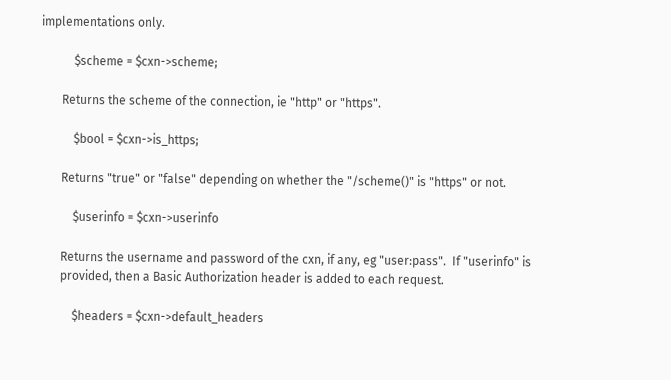implementations only.

           $scheme = $cxn->scheme;

       Returns the scheme of the connection, ie "http" or "https".

           $bool = $cxn->is_https;

       Returns "true" or "false" depending on whether the "/scheme()" is "https" or not.

           $userinfo = $cxn->userinfo

       Returns the username and password of the cxn, if any, eg "user:pass".  If "userinfo" is
       provided, then a Basic Authorization header is added to each request.

           $headers = $cxn->default_headers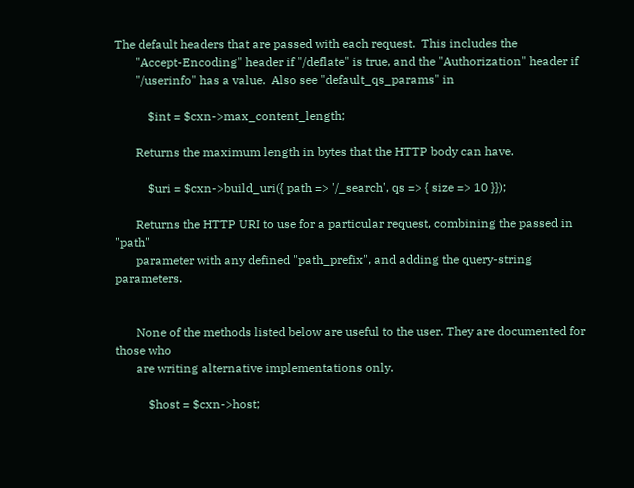The default headers that are passed with each request.  This includes the
       "Accept-Encoding" header if "/deflate" is true, and the "Authorization" header if
       "/userinfo" has a value.  Also see "default_qs_params" in

           $int = $cxn->max_content_length;

       Returns the maximum length in bytes that the HTTP body can have.

           $uri = $cxn->build_uri({ path => '/_search', qs => { size => 10 }});

       Returns the HTTP URI to use for a particular request, combining the passed in "path"
       parameter with any defined "path_prefix", and adding the query-string parameters.


       None of the methods listed below are useful to the user. They are documented for those who
       are writing alternative implementations only.

           $host = $cxn->host;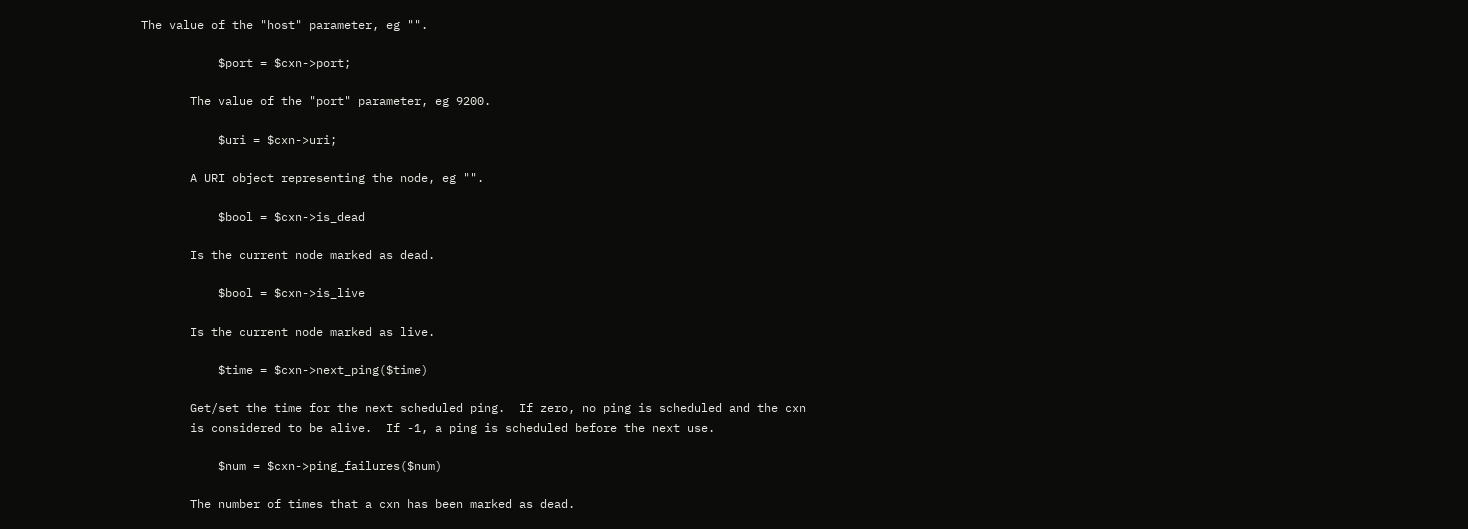The value of the "host" parameter, eg "".

           $port = $cxn->port;

       The value of the "port" parameter, eg 9200.

           $uri = $cxn->uri;

       A URI object representing the node, eg "".

           $bool = $cxn->is_dead

       Is the current node marked as dead.

           $bool = $cxn->is_live

       Is the current node marked as live.

           $time = $cxn->next_ping($time)

       Get/set the time for the next scheduled ping.  If zero, no ping is scheduled and the cxn
       is considered to be alive.  If -1, a ping is scheduled before the next use.

           $num = $cxn->ping_failures($num)

       The number of times that a cxn has been marked as dead.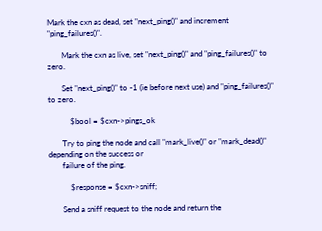Mark the cxn as dead, set "next_ping()" and increment "ping_failures()".

       Mark the cxn as live, set "next_ping()" and "ping_failures()" to zero.

       Set "next_ping()" to -1 (ie before next use) and "ping_failures()" to zero.

           $bool = $cxn->pings_ok

       Try to ping the node and call "mark_live()" or "mark_dead()" depending on the success or
       failure of the ping.

           $response = $cxn->sniff;

       Send a sniff request to the node and return the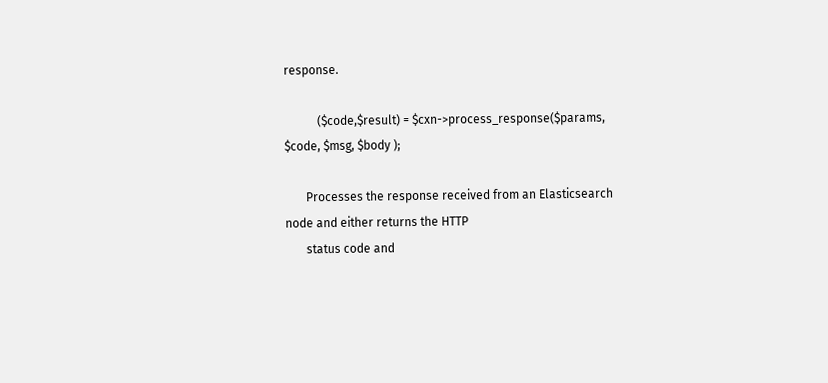response.

           ($code,$result) = $cxn->process_response($params, $code, $msg, $body );

       Processes the response received from an Elasticsearch node and either returns the HTTP
       status code and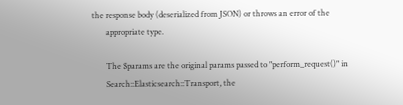the response body (deserialized from JSON) or throws an error of the
       appropriate type.

       The $params are the original params passed to "perform_request()" in
       Search::Elasticsearch::Transport, the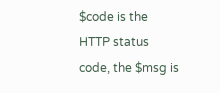$code is the HTTP status code, the $msg is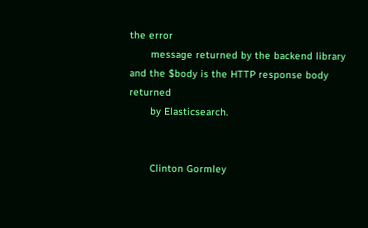the error
       message returned by the backend library and the $body is the HTTP response body returned
       by Elasticsearch.


       Clinton Gormley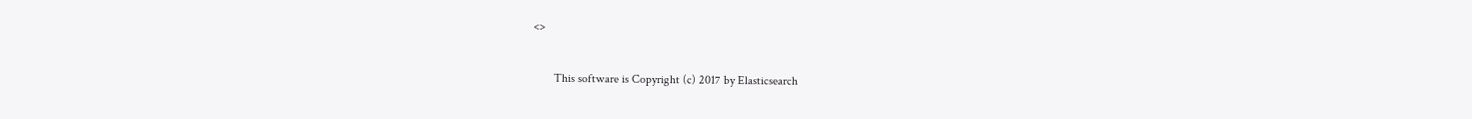<>


       This software is Copyright (c) 2017 by Elasticsearch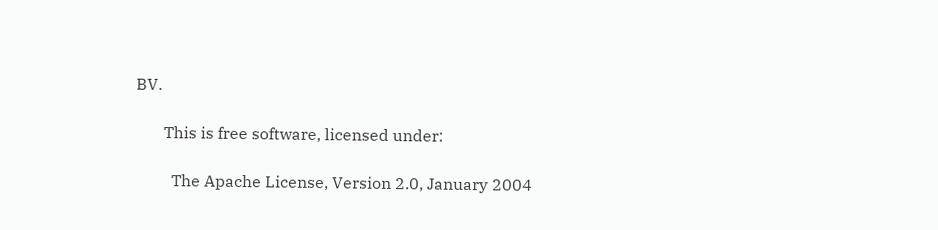BV.

       This is free software, licensed under:

         The Apache License, Version 2.0, January 2004